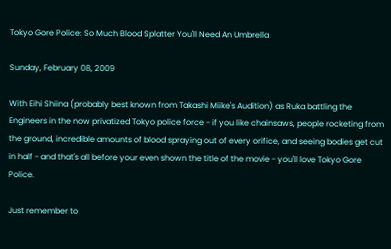Tokyo Gore Police: So Much Blood Splatter You'll Need An Umbrella

Sunday, February 08, 2009

With Eihi Shiina (probably best known from Takashi Miike's Audition) as Ruka battling the Engineers in the now privatized Tokyo police force - if you like chainsaws, people rocketing from the ground, incredible amounts of blood spraying out of every orifice, and seeing bodies get cut in half - and that's all before your even shown the title of the movie - you'll love Tokyo Gore Police.

Just remember to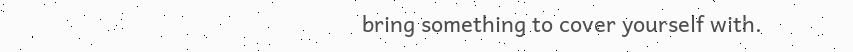bring something to cover yourself with.